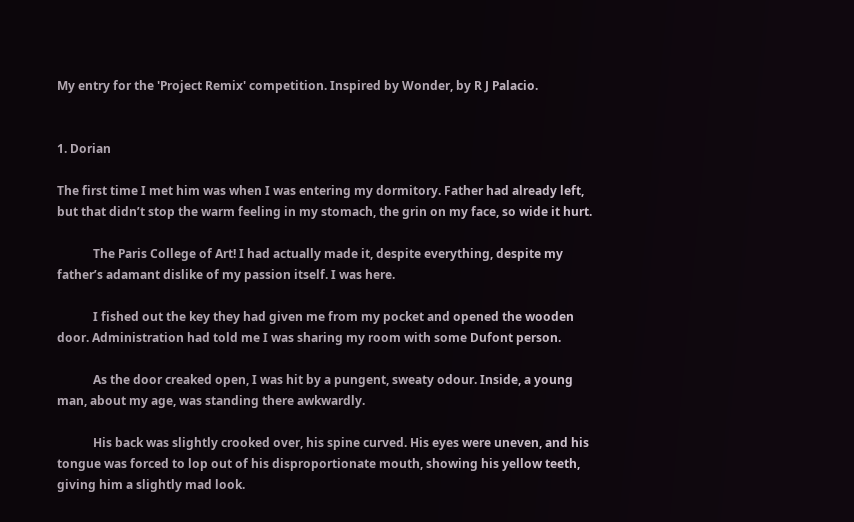My entry for the 'Project Remix' competition. Inspired by Wonder, by R J Palacio.


1. Dorian

The first time I met him was when I was entering my dormitory. Father had already left, but that didn’t stop the warm feeling in my stomach, the grin on my face, so wide it hurt.

            The Paris College of Art! I had actually made it, despite everything, despite my father’s adamant dislike of my passion itself. I was here.

            I fished out the key they had given me from my pocket and opened the wooden door. Administration had told me I was sharing my room with some Dufont person.

            As the door creaked open, I was hit by a pungent, sweaty odour. Inside, a young man, about my age, was standing there awkwardly.

            His back was slightly crooked over, his spine curved. His eyes were uneven, and his tongue was forced to lop out of his disproportionate mouth, showing his yellow teeth, giving him a slightly mad look.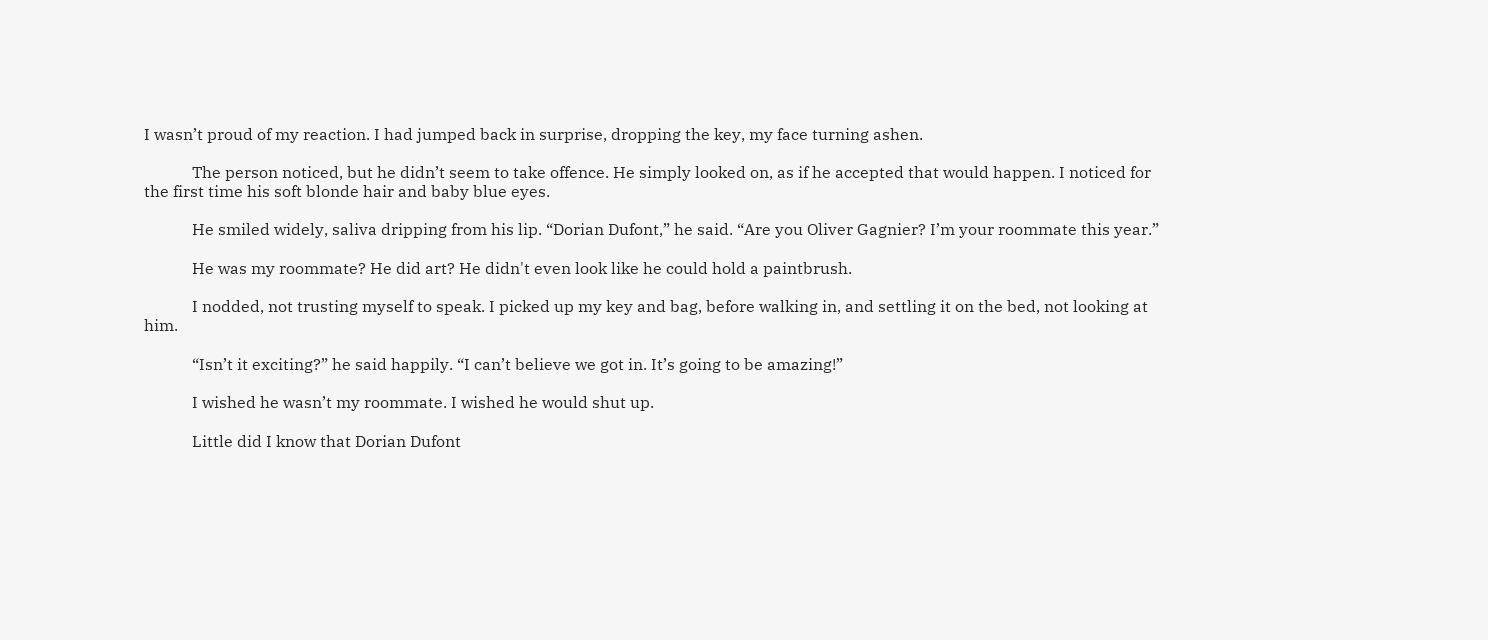I wasn’t proud of my reaction. I had jumped back in surprise, dropping the key, my face turning ashen.

            The person noticed, but he didn’t seem to take offence. He simply looked on, as if he accepted that would happen. I noticed for the first time his soft blonde hair and baby blue eyes.

            He smiled widely, saliva dripping from his lip. “Dorian Dufont,” he said. “Are you Oliver Gagnier? I’m your roommate this year.”

            He was my roommate? He did art? He didn't even look like he could hold a paintbrush.

            I nodded, not trusting myself to speak. I picked up my key and bag, before walking in, and settling it on the bed, not looking at him.

            “Isn’t it exciting?” he said happily. “I can’t believe we got in. It’s going to be amazing!”

            I wished he wasn’t my roommate. I wished he would shut up.

            Little did I know that Dorian Dufont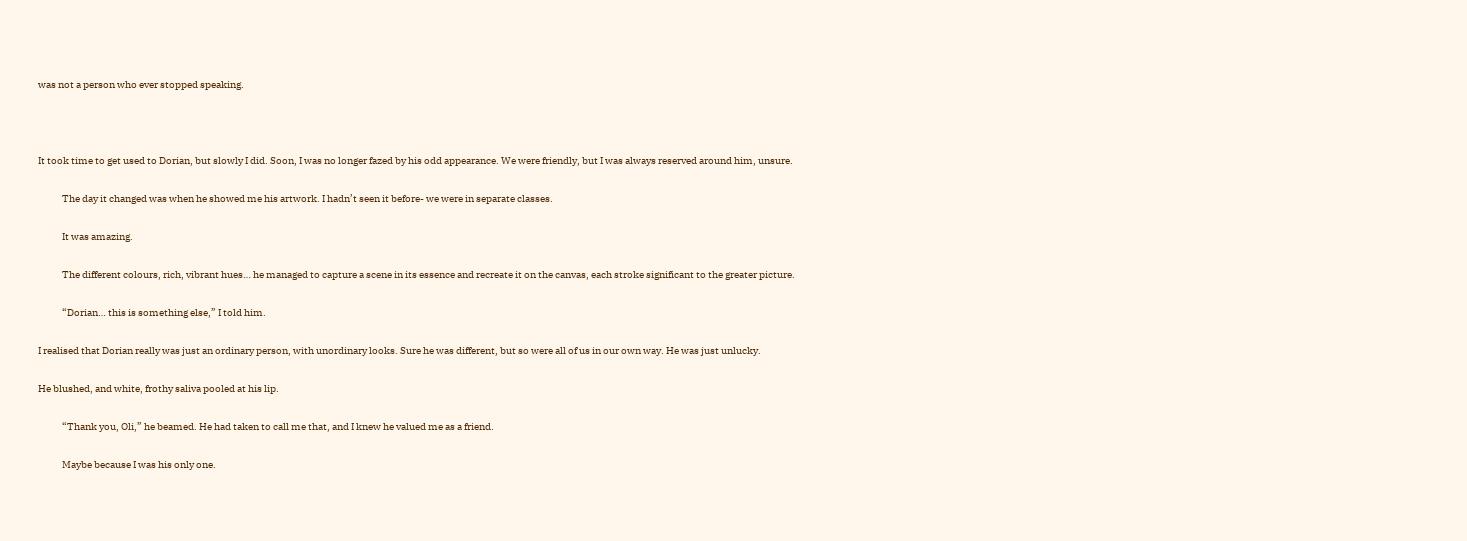was not a person who ever stopped speaking.



It took time to get used to Dorian, but slowly I did. Soon, I was no longer fazed by his odd appearance. We were friendly, but I was always reserved around him, unsure.

            The day it changed was when he showed me his artwork. I hadn’t seen it before- we were in separate classes.

            It was amazing.

            The different colours, rich, vibrant hues… he managed to capture a scene in its essence and recreate it on the canvas, each stroke significant to the greater picture.

            “Dorian… this is something else,” I told him.

I realised that Dorian really was just an ordinary person, with unordinary looks. Sure he was different, but so were all of us in our own way. He was just unlucky.

He blushed, and white, frothy saliva pooled at his lip.

            “Thank you, Oli,” he beamed. He had taken to call me that, and I knew he valued me as a friend.

            Maybe because I was his only one.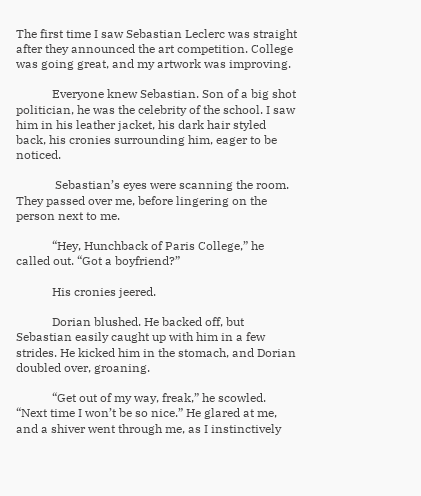The first time I saw Sebastian Leclerc was straight after they announced the art competition. College was going great, and my artwork was improving.

            Everyone knew Sebastian. Son of a big shot politician, he was the celebrity of the school. I saw him in his leather jacket, his dark hair styled back, his cronies surrounding him, eager to be noticed.

             Sebastian’s eyes were scanning the room. They passed over me, before lingering on the person next to me.

            “Hey, Hunchback of Paris College,” he called out. “Got a boyfriend?”

            His cronies jeered.

            Dorian blushed. He backed off, but Sebastian easily caught up with him in a few strides. He kicked him in the stomach, and Dorian doubled over, groaning.

            “Get out of my way, freak,” he scowled. “Next time I won’t be so nice.” He glared at me, and a shiver went through me, as I instinctively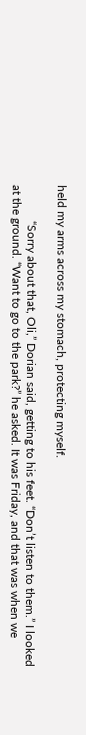held my arms across my stomach, protecting myself.

            “Sorry about that, Oli,” Dorian said, getting to his feet. “Don’t listen to them.” I looked at the ground. “Want to go to the park?” he asked. It was Friday, and that was when we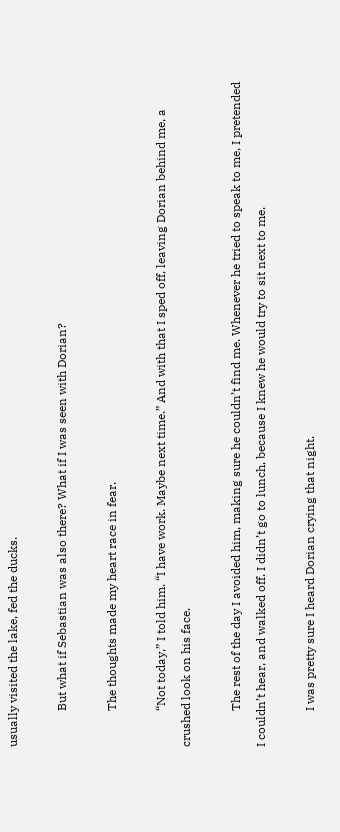usually visited the lake, fed the ducks.

            But what if Sebastian was also there? What if I was seen with Dorian?

            The thoughts made my heart race in fear.

            “Not today,” I told him. “I have work. Maybe next time.” And with that I sped off, leaving Dorian behind me, a crushed look on his face.

            The rest of the day I avoided him, making sure he couldn’t find me. Whenever he tried to speak to me, I pretended I couldn’t hear, and walked off. I didn’t go to lunch, because I knew he would try to sit next to me.

            I was pretty sure I heard Dorian crying that night.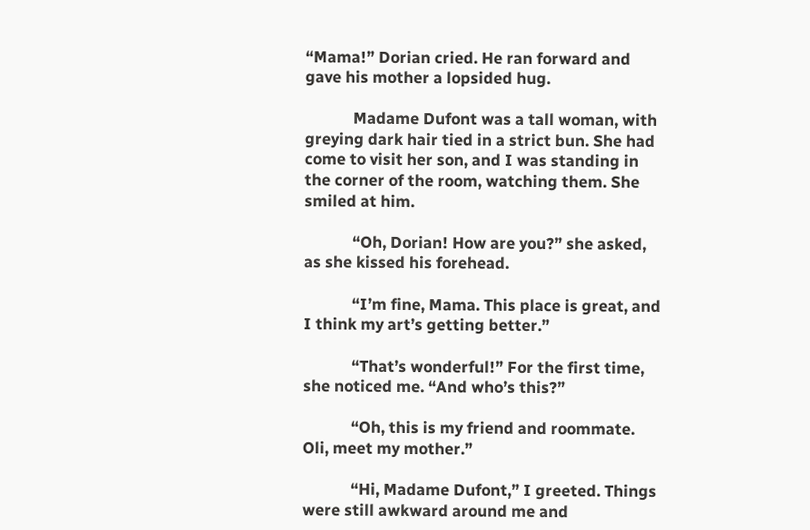“Mama!” Dorian cried. He ran forward and gave his mother a lopsided hug.

            Madame Dufont was a tall woman, with greying dark hair tied in a strict bun. She had come to visit her son, and I was standing in the corner of the room, watching them. She smiled at him.

            “Oh, Dorian! How are you?” she asked, as she kissed his forehead.

            “I’m fine, Mama. This place is great, and I think my art’s getting better.”

            “That’s wonderful!” For the first time, she noticed me. “And who’s this?”

            “Oh, this is my friend and roommate. Oli, meet my mother.”

            “Hi, Madame Dufont,” I greeted. Things were still awkward around me and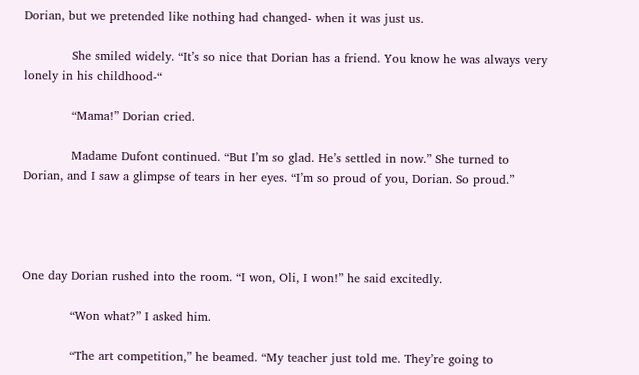Dorian, but we pretended like nothing had changed- when it was just us.

            She smiled widely. “It’s so nice that Dorian has a friend. You know he was always very lonely in his childhood-“

            “Mama!” Dorian cried.

            Madame Dufont continued. “But I’m so glad. He’s settled in now.” She turned to Dorian, and I saw a glimpse of tears in her eyes. “I’m so proud of you, Dorian. So proud.”




One day Dorian rushed into the room. “I won, Oli, I won!” he said excitedly.

            “Won what?” I asked him.

            “The art competition,” he beamed. “My teacher just told me. They’re going to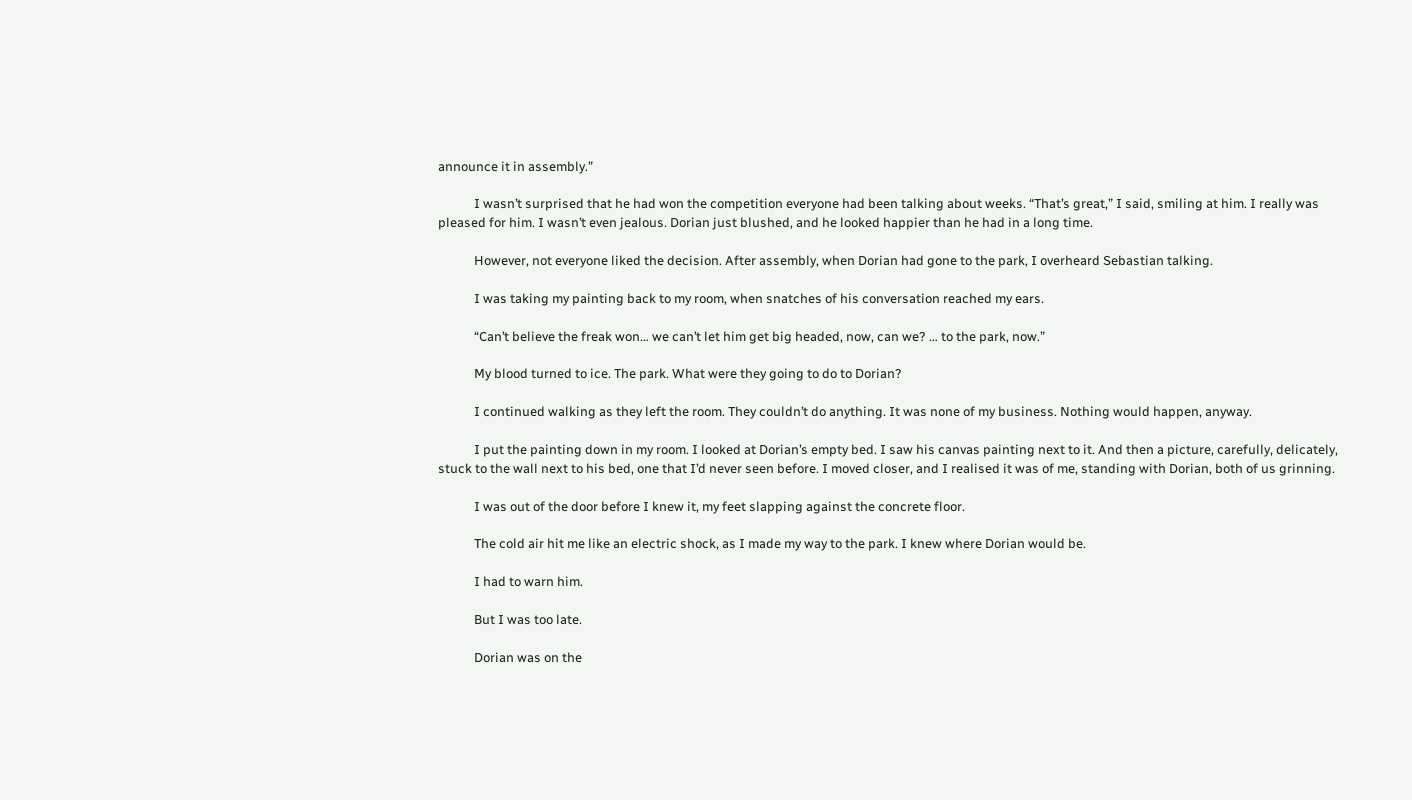announce it in assembly.”

            I wasn’t surprised that he had won the competition everyone had been talking about weeks. “That’s great,” I said, smiling at him. I really was pleased for him. I wasn’t even jealous. Dorian just blushed, and he looked happier than he had in a long time.

            However, not everyone liked the decision. After assembly, when Dorian had gone to the park, I overheard Sebastian talking.

            I was taking my painting back to my room, when snatches of his conversation reached my ears.

            “Can’t believe the freak won… we can’t let him get big headed, now, can we? … to the park, now.”

            My blood turned to ice. The park. What were they going to do to Dorian?

            I continued walking as they left the room. They couldn’t do anything. It was none of my business. Nothing would happen, anyway.

            I put the painting down in my room. I looked at Dorian’s empty bed. I saw his canvas painting next to it. And then a picture, carefully, delicately, stuck to the wall next to his bed, one that I’d never seen before. I moved closer, and I realised it was of me, standing with Dorian, both of us grinning.

            I was out of the door before I knew it, my feet slapping against the concrete floor.

            The cold air hit me like an electric shock, as I made my way to the park. I knew where Dorian would be.

            I had to warn him.

            But I was too late.

            Dorian was on the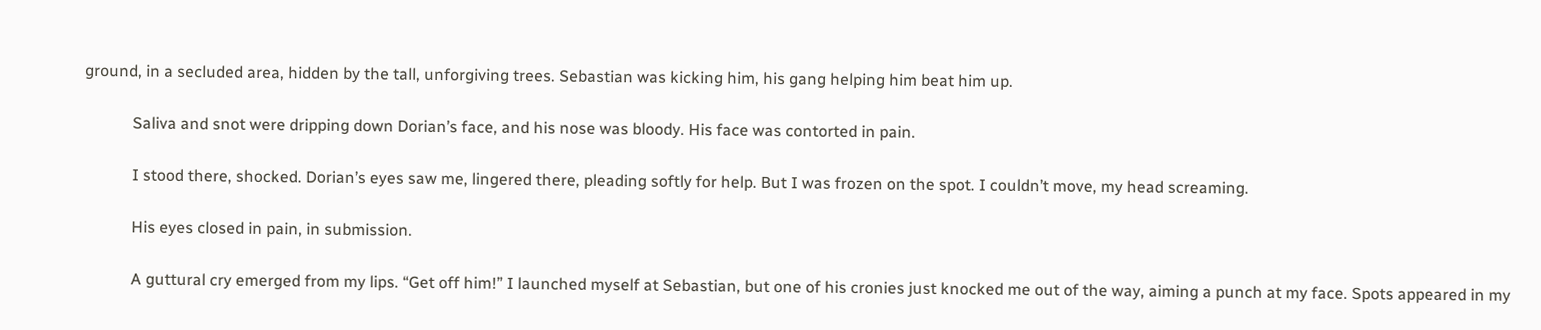ground, in a secluded area, hidden by the tall, unforgiving trees. Sebastian was kicking him, his gang helping him beat him up.

            Saliva and snot were dripping down Dorian’s face, and his nose was bloody. His face was contorted in pain.

            I stood there, shocked. Dorian’s eyes saw me, lingered there, pleading softly for help. But I was frozen on the spot. I couldn’t move, my head screaming.

            His eyes closed in pain, in submission.

            A guttural cry emerged from my lips. “Get off him!” I launched myself at Sebastian, but one of his cronies just knocked me out of the way, aiming a punch at my face. Spots appeared in my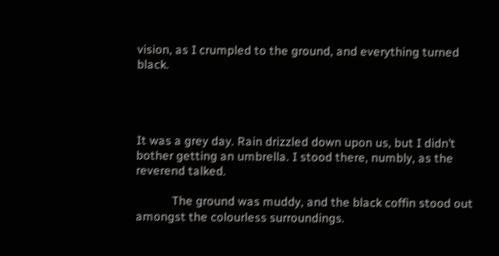vision, as I crumpled to the ground, and everything turned black.




It was a grey day. Rain drizzled down upon us, but I didn’t bother getting an umbrella. I stood there, numbly, as the reverend talked.

            The ground was muddy, and the black coffin stood out amongst the colourless surroundings.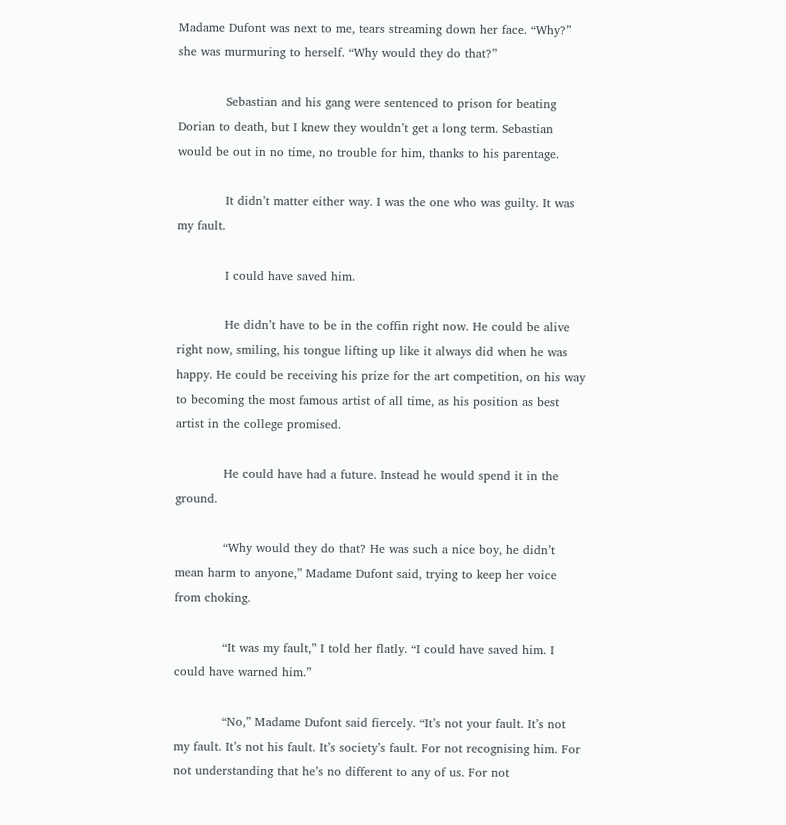Madame Dufont was next to me, tears streaming down her face. “Why?” she was murmuring to herself. “Why would they do that?”

            Sebastian and his gang were sentenced to prison for beating Dorian to death, but I knew they wouldn’t get a long term. Sebastian would be out in no time, no trouble for him, thanks to his parentage.

            It didn’t matter either way. I was the one who was guilty. It was my fault.

            I could have saved him.

            He didn’t have to be in the coffin right now. He could be alive right now, smiling, his tongue lifting up like it always did when he was happy. He could be receiving his prize for the art competition, on his way to becoming the most famous artist of all time, as his position as best artist in the college promised.

            He could have had a future. Instead he would spend it in the ground.

            “Why would they do that? He was such a nice boy, he didn’t mean harm to anyone,” Madame Dufont said, trying to keep her voice from choking.

            “It was my fault,” I told her flatly. “I could have saved him. I could have warned him.”

            “No,” Madame Dufont said fiercely. “It’s not your fault. It’s not my fault. It’s not his fault. It’s society’s fault. For not recognising him. For not understanding that he’s no different to any of us. For not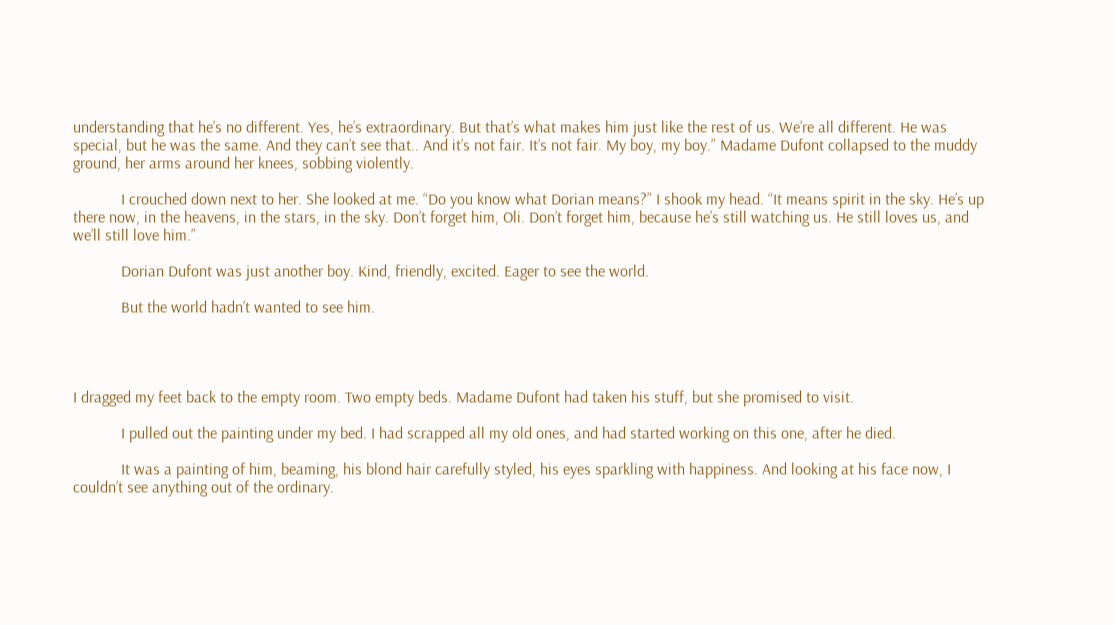understanding that he’s no different. Yes, he’s extraordinary. But that’s what makes him just like the rest of us. We’re all different. He was special, but he was the same. And they can’t see that.. And it’s not fair. It’s not fair. My boy, my boy.” Madame Dufont collapsed to the muddy ground, her arms around her knees, sobbing violently.

            I crouched down next to her. She looked at me. “Do you know what Dorian means?” I shook my head. “It means spirit in the sky. He’s up there now, in the heavens, in the stars, in the sky. Don’t forget him, Oli. Don’t forget him, because he’s still watching us. He still loves us, and we’ll still love him.”

            Dorian Dufont was just another boy. Kind, friendly, excited. Eager to see the world.

            But the world hadn’t wanted to see him.




I dragged my feet back to the empty room. Two empty beds. Madame Dufont had taken his stuff, but she promised to visit.

            I pulled out the painting under my bed. I had scrapped all my old ones, and had started working on this one, after he died.

            It was a painting of him, beaming, his blond hair carefully styled, his eyes sparkling with happiness. And looking at his face now, I couldn’t see anything out of the ordinary.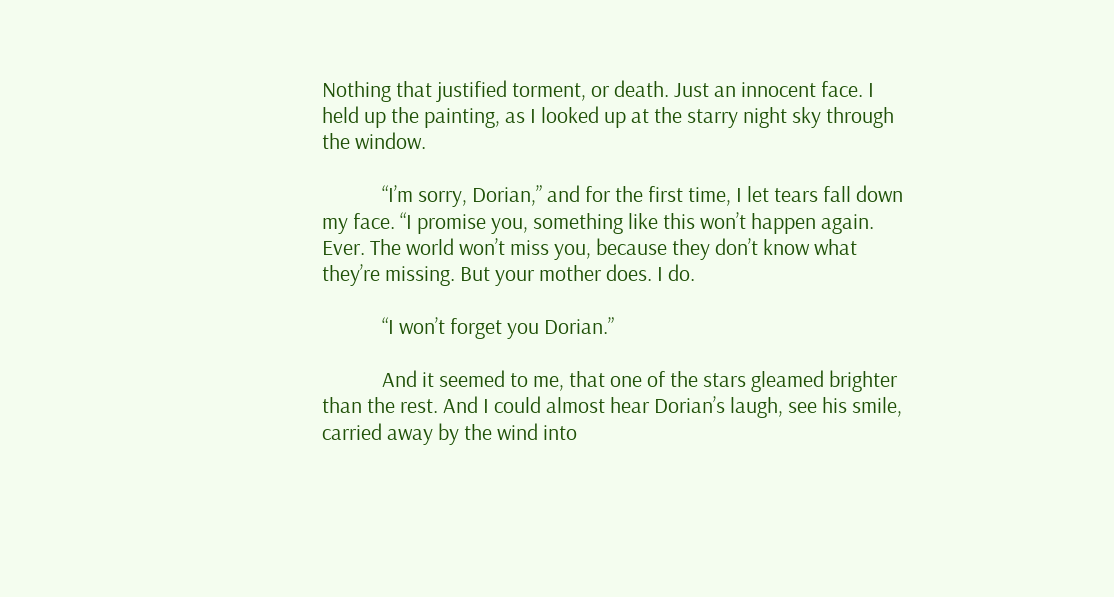Nothing that justified torment, or death. Just an innocent face. I held up the painting, as I looked up at the starry night sky through the window.

            “I’m sorry, Dorian,” and for the first time, I let tears fall down my face. “I promise you, something like this won’t happen again. Ever. The world won’t miss you, because they don’t know what they’re missing. But your mother does. I do.

            “I won’t forget you Dorian.”

            And it seemed to me, that one of the stars gleamed brighter than the rest. And I could almost hear Dorian’s laugh, see his smile, carried away by the wind into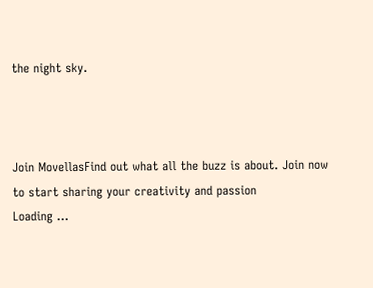the night sky.



Join MovellasFind out what all the buzz is about. Join now to start sharing your creativity and passion
Loading ...